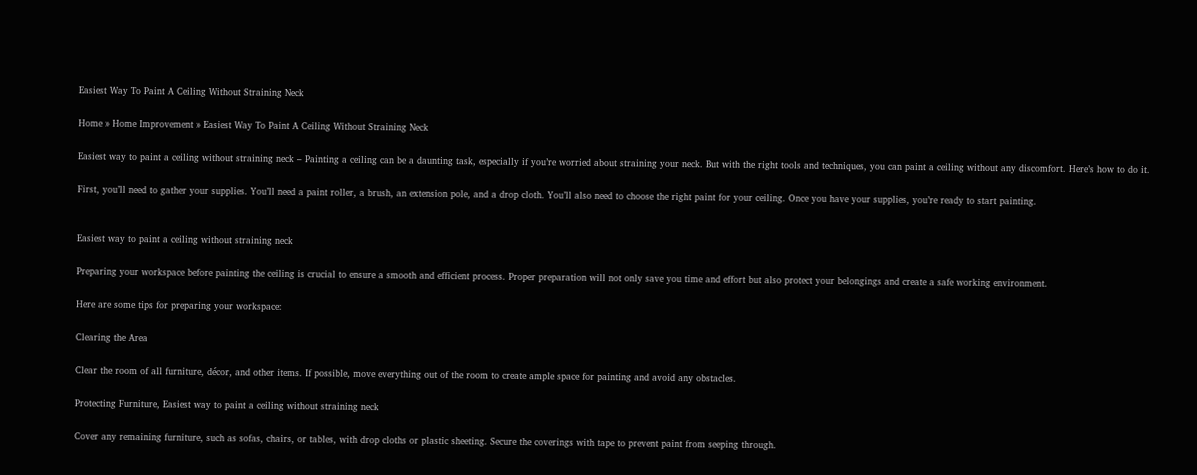Easiest Way To Paint A Ceiling Without Straining Neck

Home » Home Improvement » Easiest Way To Paint A Ceiling Without Straining Neck

Easiest way to paint a ceiling without straining neck – Painting a ceiling can be a daunting task, especially if you’re worried about straining your neck. But with the right tools and techniques, you can paint a ceiling without any discomfort. Here’s how to do it.

First, you’ll need to gather your supplies. You’ll need a paint roller, a brush, an extension pole, and a drop cloth. You’ll also need to choose the right paint for your ceiling. Once you have your supplies, you’re ready to start painting.


Easiest way to paint a ceiling without straining neck

Preparing your workspace before painting the ceiling is crucial to ensure a smooth and efficient process. Proper preparation will not only save you time and effort but also protect your belongings and create a safe working environment.

Here are some tips for preparing your workspace:

Clearing the Area

Clear the room of all furniture, décor, and other items. If possible, move everything out of the room to create ample space for painting and avoid any obstacles.

Protecting Furniture, Easiest way to paint a ceiling without straining neck

Cover any remaining furniture, such as sofas, chairs, or tables, with drop cloths or plastic sheeting. Secure the coverings with tape to prevent paint from seeping through.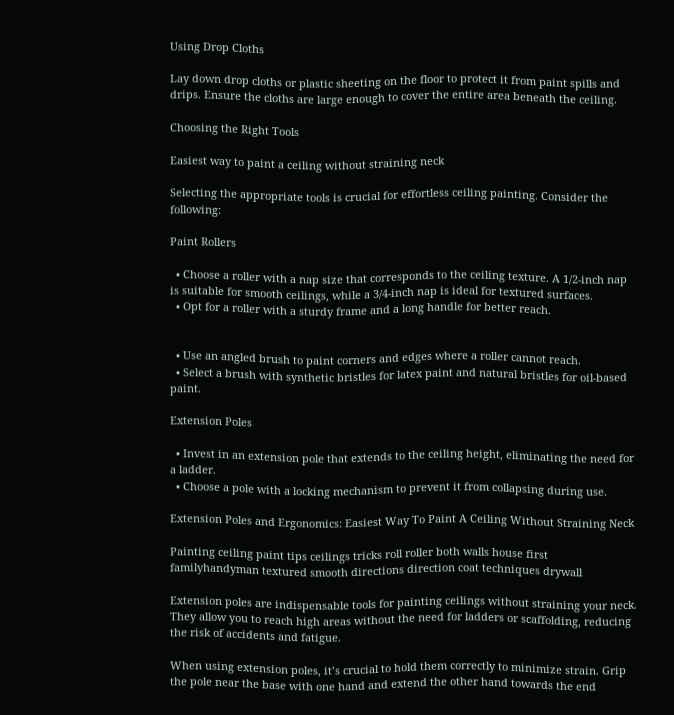Using Drop Cloths

Lay down drop cloths or plastic sheeting on the floor to protect it from paint spills and drips. Ensure the cloths are large enough to cover the entire area beneath the ceiling.

Choosing the Right Tools

Easiest way to paint a ceiling without straining neck

Selecting the appropriate tools is crucial for effortless ceiling painting. Consider the following:

Paint Rollers

  • Choose a roller with a nap size that corresponds to the ceiling texture. A 1/2-inch nap is suitable for smooth ceilings, while a 3/4-inch nap is ideal for textured surfaces.
  • Opt for a roller with a sturdy frame and a long handle for better reach.


  • Use an angled brush to paint corners and edges where a roller cannot reach.
  • Select a brush with synthetic bristles for latex paint and natural bristles for oil-based paint.

Extension Poles

  • Invest in an extension pole that extends to the ceiling height, eliminating the need for a ladder.
  • Choose a pole with a locking mechanism to prevent it from collapsing during use.

Extension Poles and Ergonomics: Easiest Way To Paint A Ceiling Without Straining Neck

Painting ceiling paint tips ceilings tricks roll roller both walls house first familyhandyman textured smooth directions direction coat techniques drywall

Extension poles are indispensable tools for painting ceilings without straining your neck. They allow you to reach high areas without the need for ladders or scaffolding, reducing the risk of accidents and fatigue.

When using extension poles, it’s crucial to hold them correctly to minimize strain. Grip the pole near the base with one hand and extend the other hand towards the end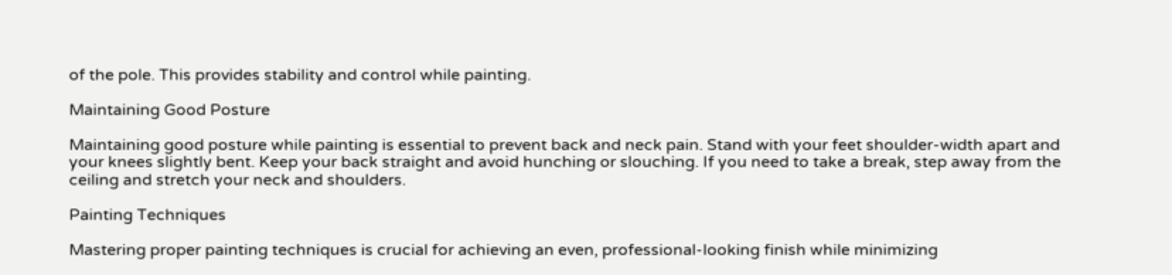of the pole. This provides stability and control while painting.

Maintaining Good Posture

Maintaining good posture while painting is essential to prevent back and neck pain. Stand with your feet shoulder-width apart and your knees slightly bent. Keep your back straight and avoid hunching or slouching. If you need to take a break, step away from the ceiling and stretch your neck and shoulders.

Painting Techniques

Mastering proper painting techniques is crucial for achieving an even, professional-looking finish while minimizing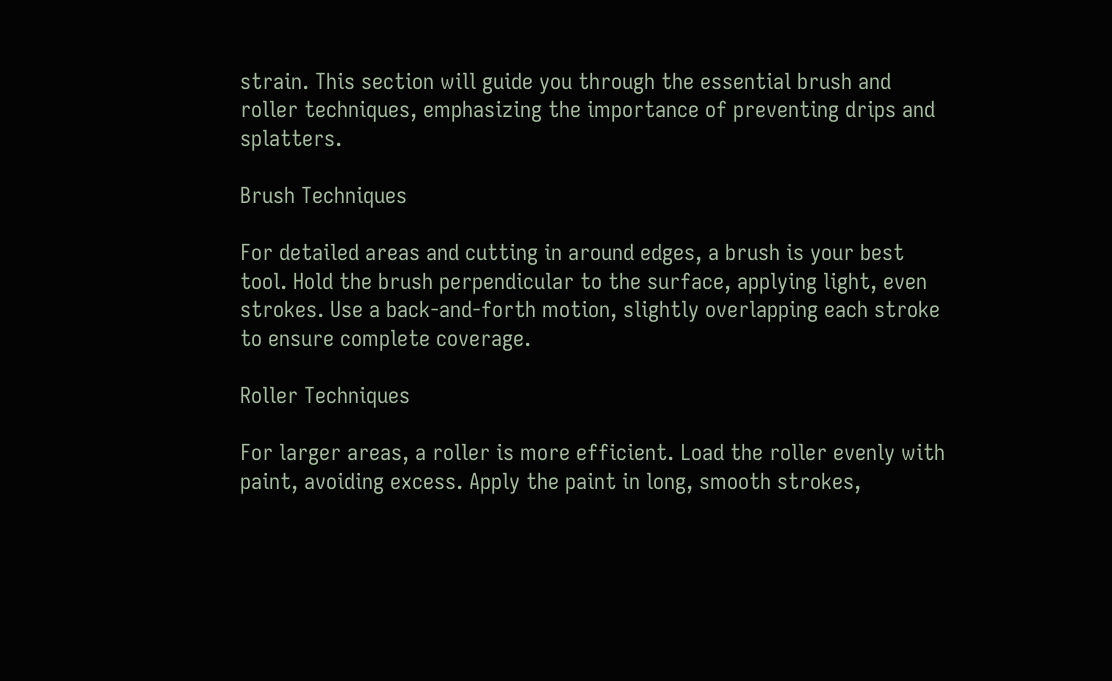strain. This section will guide you through the essential brush and roller techniques, emphasizing the importance of preventing drips and splatters.

Brush Techniques

For detailed areas and cutting in around edges, a brush is your best tool. Hold the brush perpendicular to the surface, applying light, even strokes. Use a back-and-forth motion, slightly overlapping each stroke to ensure complete coverage.

Roller Techniques

For larger areas, a roller is more efficient. Load the roller evenly with paint, avoiding excess. Apply the paint in long, smooth strokes,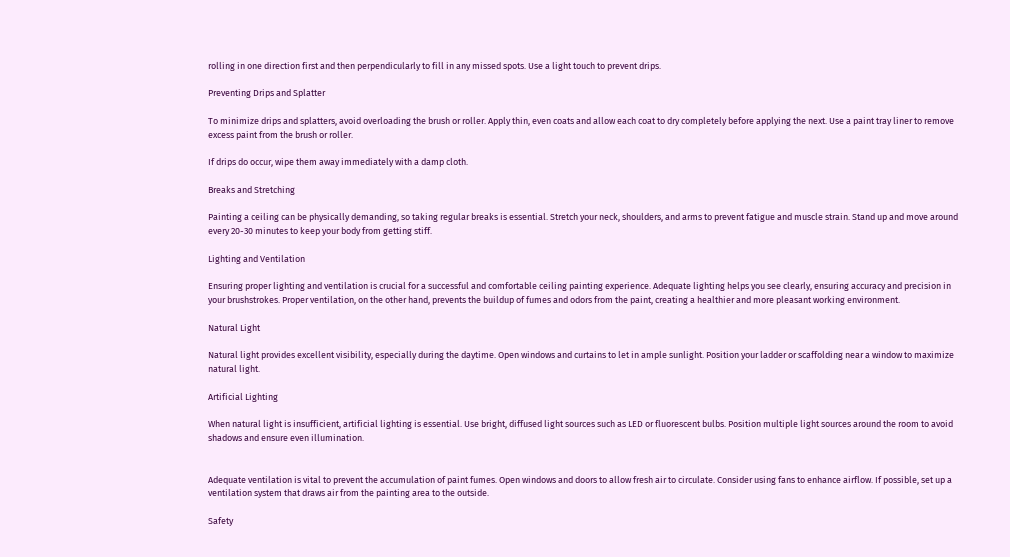rolling in one direction first and then perpendicularly to fill in any missed spots. Use a light touch to prevent drips.

Preventing Drips and Splatter

To minimize drips and splatters, avoid overloading the brush or roller. Apply thin, even coats and allow each coat to dry completely before applying the next. Use a paint tray liner to remove excess paint from the brush or roller.

If drips do occur, wipe them away immediately with a damp cloth.

Breaks and Stretching

Painting a ceiling can be physically demanding, so taking regular breaks is essential. Stretch your neck, shoulders, and arms to prevent fatigue and muscle strain. Stand up and move around every 20-30 minutes to keep your body from getting stiff.

Lighting and Ventilation

Ensuring proper lighting and ventilation is crucial for a successful and comfortable ceiling painting experience. Adequate lighting helps you see clearly, ensuring accuracy and precision in your brushstrokes. Proper ventilation, on the other hand, prevents the buildup of fumes and odors from the paint, creating a healthier and more pleasant working environment.

Natural Light

Natural light provides excellent visibility, especially during the daytime. Open windows and curtains to let in ample sunlight. Position your ladder or scaffolding near a window to maximize natural light.

Artificial Lighting

When natural light is insufficient, artificial lighting is essential. Use bright, diffused light sources such as LED or fluorescent bulbs. Position multiple light sources around the room to avoid shadows and ensure even illumination.


Adequate ventilation is vital to prevent the accumulation of paint fumes. Open windows and doors to allow fresh air to circulate. Consider using fans to enhance airflow. If possible, set up a ventilation system that draws air from the painting area to the outside.

Safety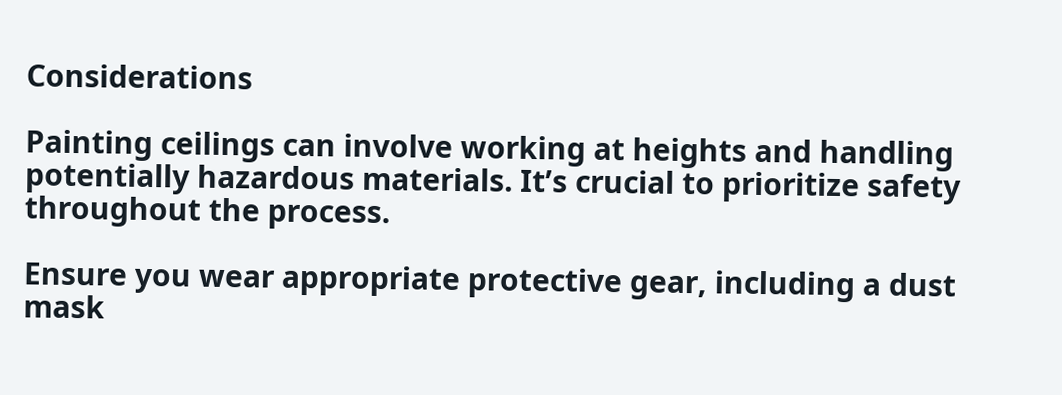Considerations

Painting ceilings can involve working at heights and handling potentially hazardous materials. It’s crucial to prioritize safety throughout the process.

Ensure you wear appropriate protective gear, including a dust mask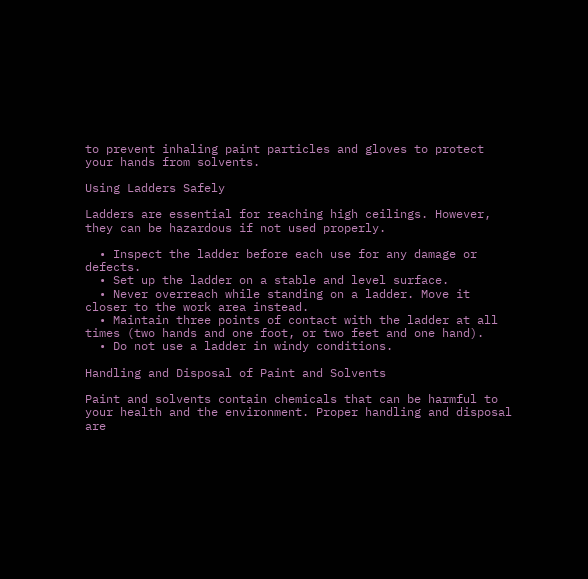to prevent inhaling paint particles and gloves to protect your hands from solvents.

Using Ladders Safely

Ladders are essential for reaching high ceilings. However, they can be hazardous if not used properly.

  • Inspect the ladder before each use for any damage or defects.
  • Set up the ladder on a stable and level surface.
  • Never overreach while standing on a ladder. Move it closer to the work area instead.
  • Maintain three points of contact with the ladder at all times (two hands and one foot, or two feet and one hand).
  • Do not use a ladder in windy conditions.

Handling and Disposal of Paint and Solvents

Paint and solvents contain chemicals that can be harmful to your health and the environment. Proper handling and disposal are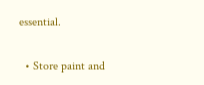essential.

  • Store paint and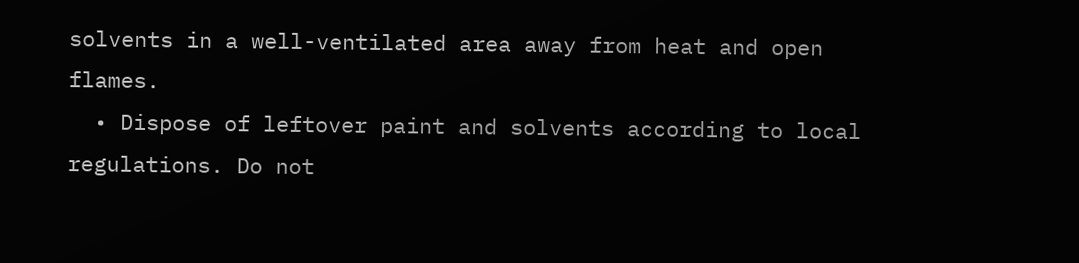solvents in a well-ventilated area away from heat and open flames.
  • Dispose of leftover paint and solvents according to local regulations. Do not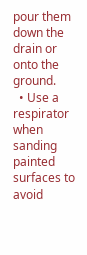pour them down the drain or onto the ground.
  • Use a respirator when sanding painted surfaces to avoid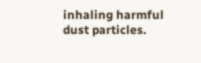inhaling harmful dust particles.